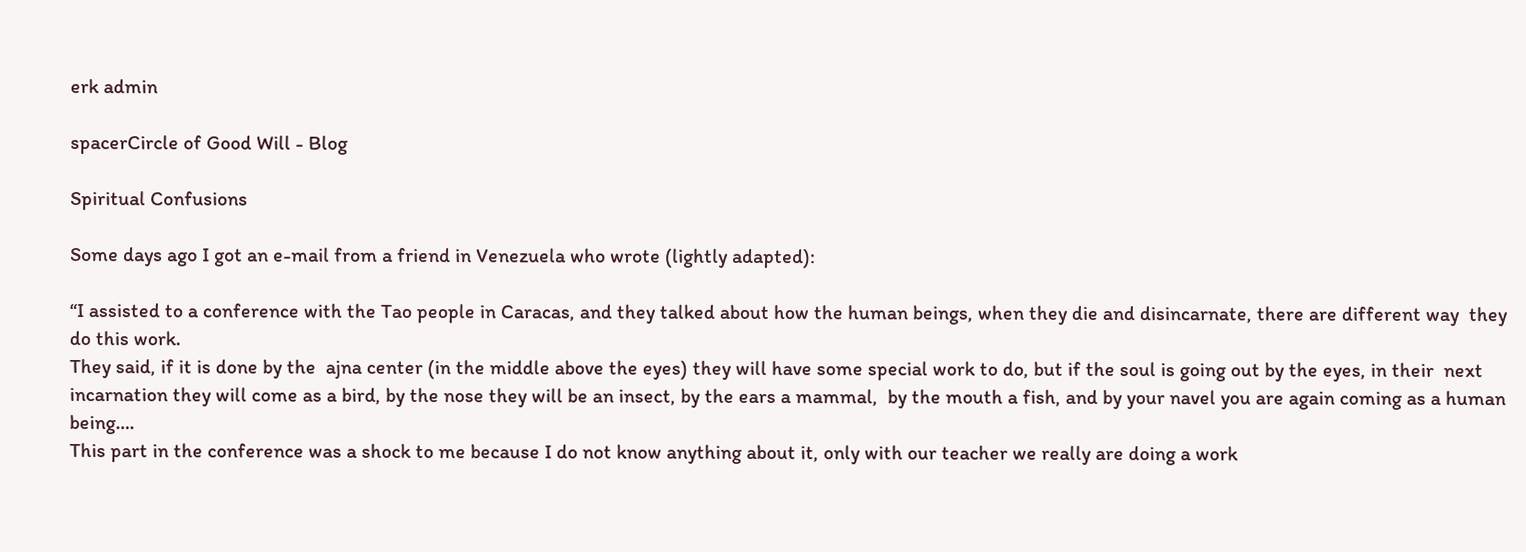erk admin

spacerCircle of Good Will - Blog

Spiritual Confusions

Some days ago I got an e-mail from a friend in Venezuela who wrote (lightly adapted):

“I assisted to a conference with the Tao people in Caracas, and they talked about how the human beings, when they die and disincarnate, there are different way  they do this work.
They said, if it is done by the  ajna center (in the middle above the eyes) they will have some special work to do, but if the soul is going out by the eyes, in their  next incarnation they will come as a bird, by the nose they will be an insect, by the ears a mammal,  by the mouth a fish, and by your navel you are again coming as a human being….
This part in the conference was a shock to me because I do not know anything about it, only with our teacher we really are doing a work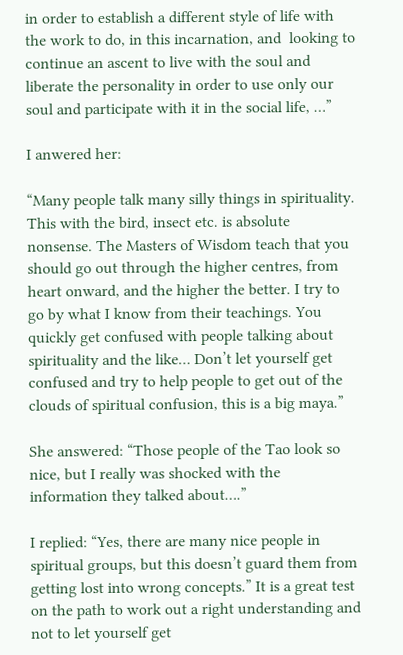in order to establish a different style of life with the work to do, in this incarnation, and  looking to continue an ascent to live with the soul and liberate the personality in order to use only our soul and participate with it in the social life, …”

I anwered her:

“Many people talk many silly things in spirituality. This with the bird, insect etc. is absolute nonsense. The Masters of Wisdom teach that you should go out through the higher centres, from heart onward, and the higher the better. I try to go by what I know from their teachings. You quickly get confused with people talking about spirituality and the like… Don’t let yourself get confused and try to help people to get out of the clouds of spiritual confusion, this is a big maya.”

She answered: “Those people of the Tao look so nice, but I really was shocked with the information they talked about….”

I replied: “Yes, there are many nice people in spiritual groups, but this doesn’t guard them from getting lost into wrong concepts.” It is a great test on the path to work out a right understanding and not to let yourself get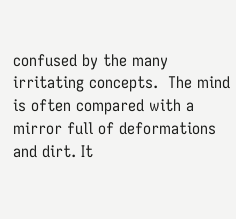confused by the many irritating concepts.  The mind is often compared with a mirror full of deformations and dirt. It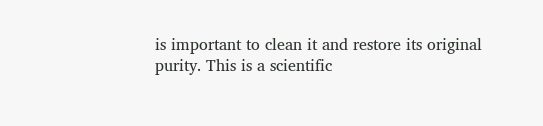is important to clean it and restore its original purity. This is a scientific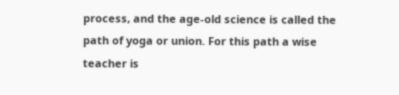process, and the age-old science is called the path of yoga or union. For this path a wise teacher is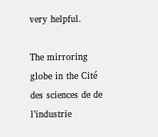very helpful.

The mirroring globe in the Cité des sciences de de l’industrie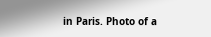in Paris. Photo of a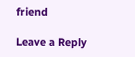friend

Leave a Reply